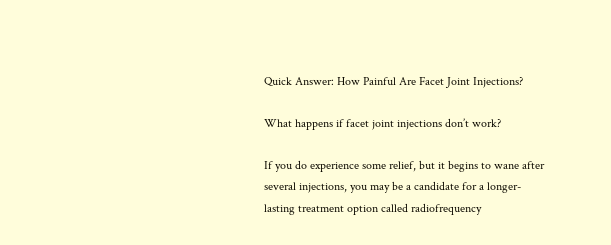Quick Answer: How Painful Are Facet Joint Injections?

What happens if facet joint injections don’t work?

If you do experience some relief, but it begins to wane after several injections, you may be a candidate for a longer-lasting treatment option called radiofrequency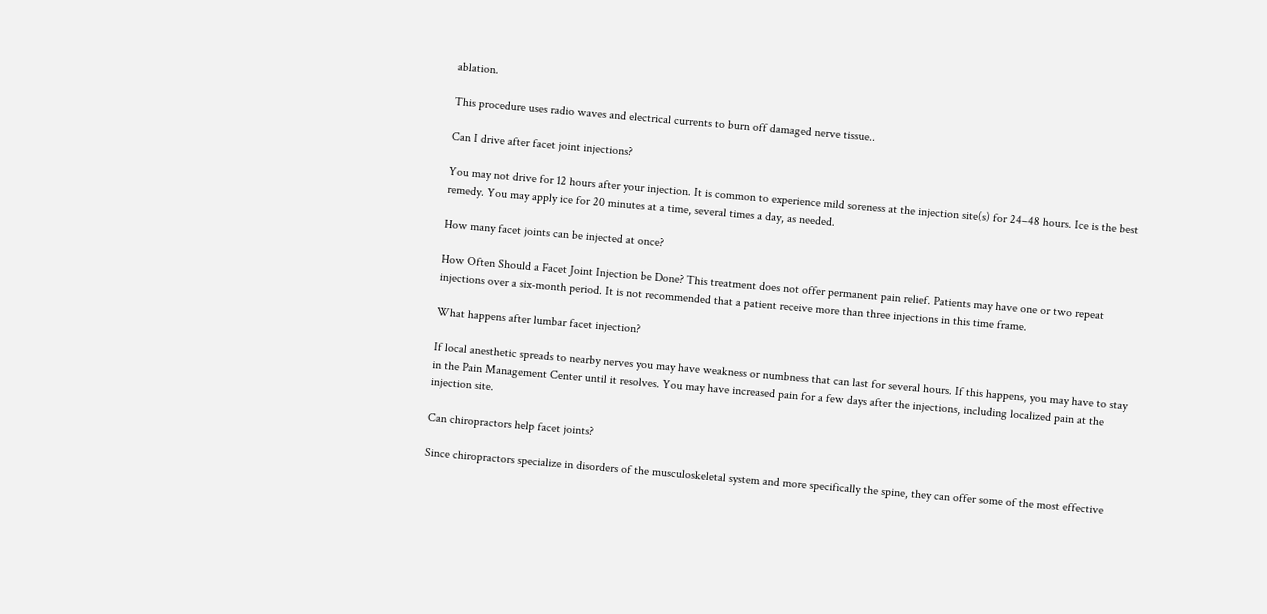ablation.

This procedure uses radio waves and electrical currents to burn off damaged nerve tissue..

Can I drive after facet joint injections?

You may not drive for 12 hours after your injection. It is common to experience mild soreness at the injection site(s) for 24–48 hours. Ice is the best remedy. You may apply ice for 20 minutes at a time, several times a day, as needed.

How many facet joints can be injected at once?

How Often Should a Facet Joint Injection be Done? This treatment does not offer permanent pain relief. Patients may have one or two repeat injections over a six-month period. It is not recommended that a patient receive more than three injections in this time frame.

What happens after lumbar facet injection?

If local anesthetic spreads to nearby nerves you may have weakness or numbness that can last for several hours. If this happens, you may have to stay in the Pain Management Center until it resolves. You may have increased pain for a few days after the injections, including localized pain at the injection site.

Can chiropractors help facet joints?

Since chiropractors specialize in disorders of the musculoskeletal system and more specifically the spine, they can offer some of the most effective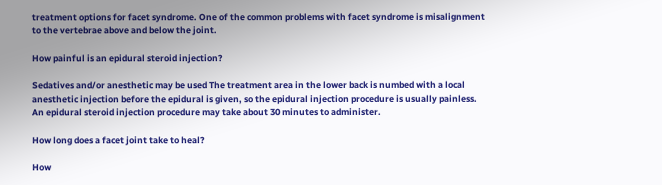treatment options for facet syndrome. One of the common problems with facet syndrome is misalignment to the vertebrae above and below the joint.

How painful is an epidural steroid injection?

Sedatives and/or anesthetic may be used The treatment area in the lower back is numbed with a local anesthetic injection before the epidural is given, so the epidural injection procedure is usually painless. An epidural steroid injection procedure may take about 30 minutes to administer.

How long does a facet joint take to heal?

How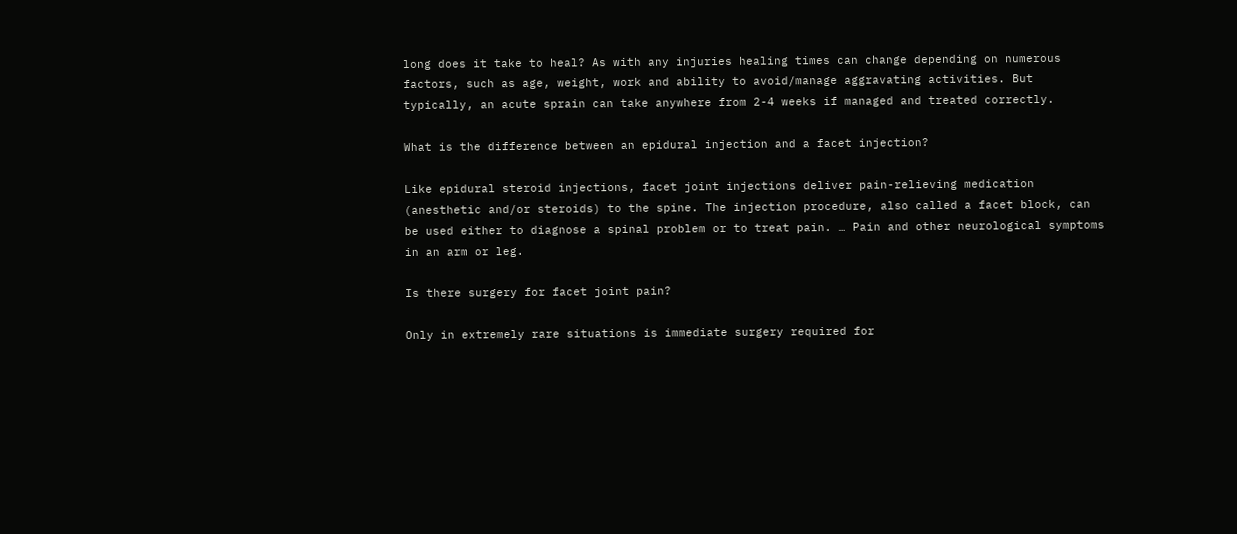long does it take to heal? As with any injuries healing times can change depending on numerous factors, such as age, weight, work and ability to avoid/manage aggravating activities. But typically, an acute sprain can take anywhere from 2-4 weeks if managed and treated correctly.

What is the difference between an epidural injection and a facet injection?

Like epidural steroid injections, facet joint injections deliver pain-relieving medication (anesthetic and/or steroids) to the spine. The injection procedure, also called a facet block, can be used either to diagnose a spinal problem or to treat pain. … Pain and other neurological symptoms in an arm or leg.

Is there surgery for facet joint pain?

Only in extremely rare situations is immediate surgery required for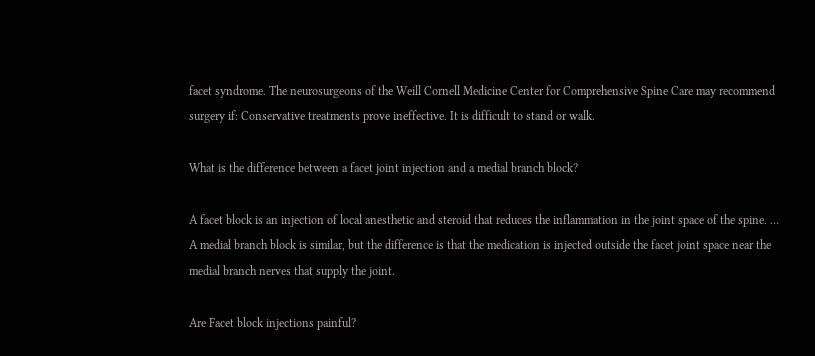facet syndrome. The neurosurgeons of the Weill Cornell Medicine Center for Comprehensive Spine Care may recommend surgery if: Conservative treatments prove ineffective. It is difficult to stand or walk.

What is the difference between a facet joint injection and a medial branch block?

A facet block is an injection of local anesthetic and steroid that reduces the inflammation in the joint space of the spine. … A medial branch block is similar, but the difference is that the medication is injected outside the facet joint space near the medial branch nerves that supply the joint.

Are Facet block injections painful?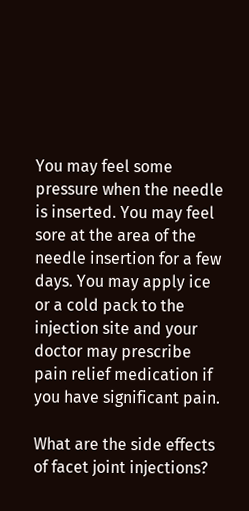You may feel some pressure when the needle is inserted. You may feel sore at the area of the needle insertion for a few days. You may apply ice or a cold pack to the injection site and your doctor may prescribe pain relief medication if you have significant pain.

What are the side effects of facet joint injections?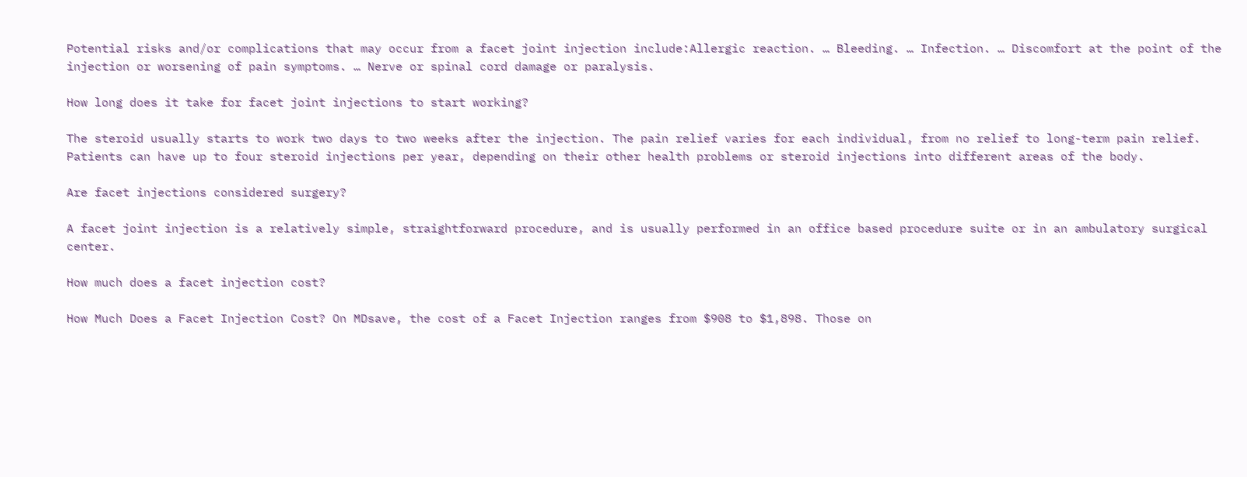Potential risks and/or complications that may occur from a facet joint injection include:Allergic reaction. … Bleeding. … Infection. … Discomfort at the point of the injection or worsening of pain symptoms. … Nerve or spinal cord damage or paralysis.

How long does it take for facet joint injections to start working?

The steroid usually starts to work two days to two weeks after the injection. The pain relief varies for each individual, from no relief to long-term pain relief. Patients can have up to four steroid injections per year, depending on their other health problems or steroid injections into different areas of the body.

Are facet injections considered surgery?

A facet joint injection is a relatively simple, straightforward procedure, and is usually performed in an office based procedure suite or in an ambulatory surgical center.

How much does a facet injection cost?

How Much Does a Facet Injection Cost? On MDsave, the cost of a Facet Injection ranges from $908 to $1,898. Those on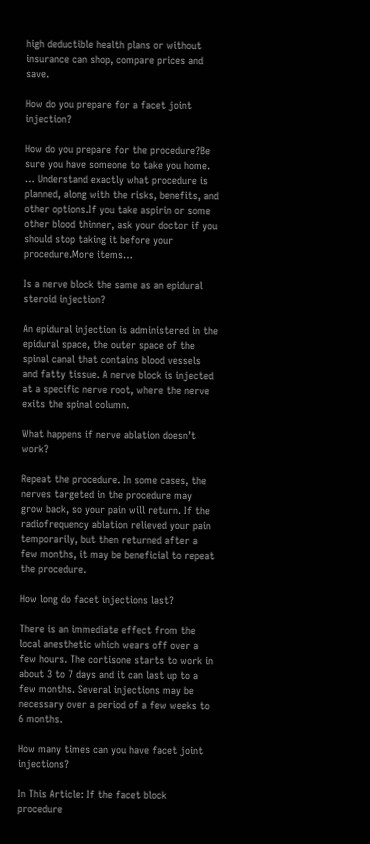high deductible health plans or without insurance can shop, compare prices and save.

How do you prepare for a facet joint injection?

How do you prepare for the procedure?Be sure you have someone to take you home. … Understand exactly what procedure is planned, along with the risks, benefits, and other options.If you take aspirin or some other blood thinner, ask your doctor if you should stop taking it before your procedure.More items…

Is a nerve block the same as an epidural steroid injection?

An epidural injection is administered in the epidural space, the outer space of the spinal canal that contains blood vessels and fatty tissue. A nerve block is injected at a specific nerve root, where the nerve exits the spinal column.

What happens if nerve ablation doesn’t work?

Repeat the procedure. In some cases, the nerves targeted in the procedure may grow back, so your pain will return. If the radiofrequency ablation relieved your pain temporarily, but then returned after a few months, it may be beneficial to repeat the procedure.

How long do facet injections last?

There is an immediate effect from the local anesthetic which wears off over a few hours. The cortisone starts to work in about 3 to 7 days and it can last up to a few months. Several injections may be necessary over a period of a few weeks to 6 months.

How many times can you have facet joint injections?

In This Article: If the facet block procedure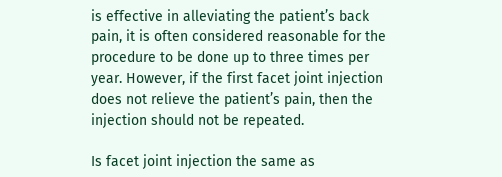is effective in alleviating the patient’s back pain, it is often considered reasonable for the procedure to be done up to three times per year. However, if the first facet joint injection does not relieve the patient’s pain, then the injection should not be repeated.

Is facet joint injection the same as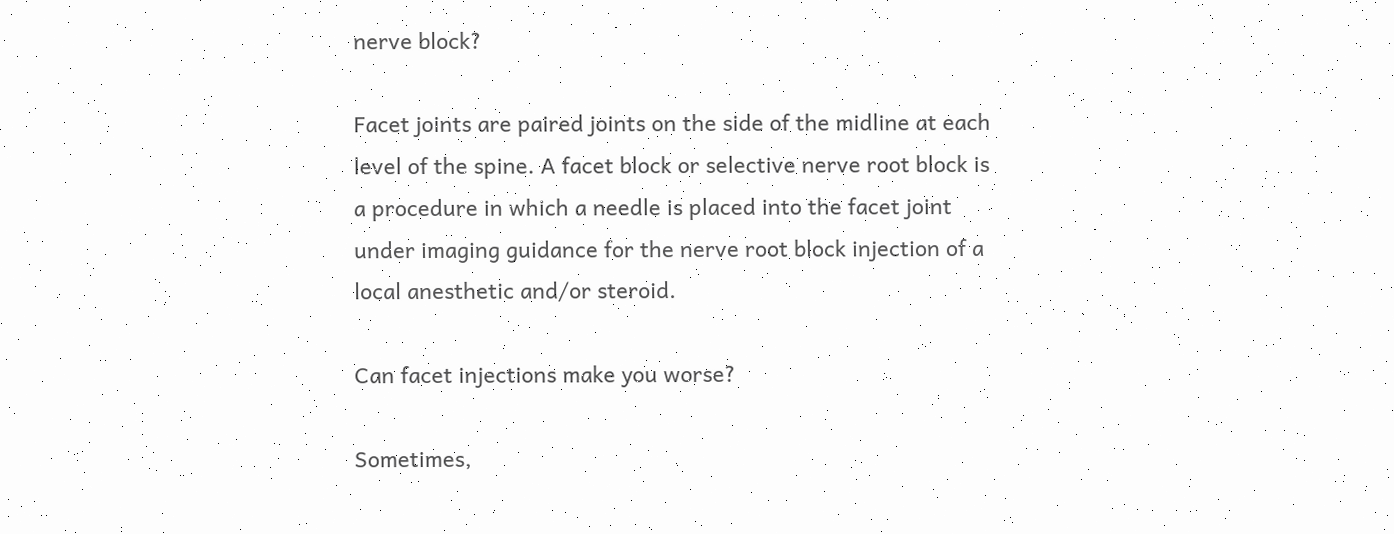nerve block?

Facet joints are paired joints on the side of the midline at each level of the spine. A facet block or selective nerve root block is a procedure in which a needle is placed into the facet joint under imaging guidance for the nerve root block injection of a local anesthetic and/or steroid.

Can facet injections make you worse?

Sometimes,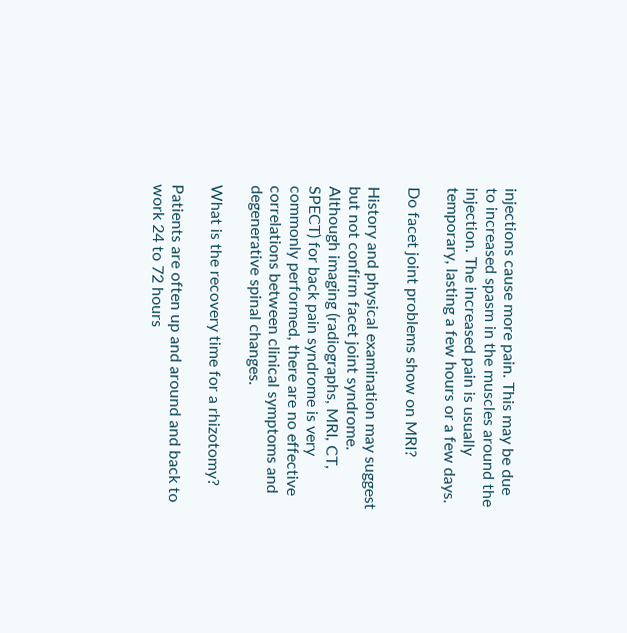injections cause more pain. This may be due to increased spasm in the muscles around the injection. The increased pain is usually temporary, lasting a few hours or a few days.

Do facet joint problems show on MRI?

History and physical examination may suggest but not confirm facet joint syndrome. Although imaging (radiographs, MRI, CT, SPECT) for back pain syndrome is very commonly performed, there are no effective correlations between clinical symptoms and degenerative spinal changes.

What is the recovery time for a rhizotomy?

Patients are often up and around and back to work 24 to 72 hours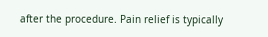after the procedure. Pain relief is typically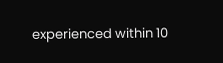experienced within 10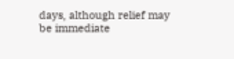days, although relief may be immediate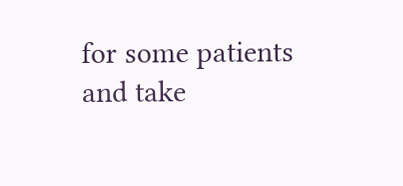for some patients and take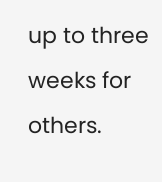up to three weeks for others.